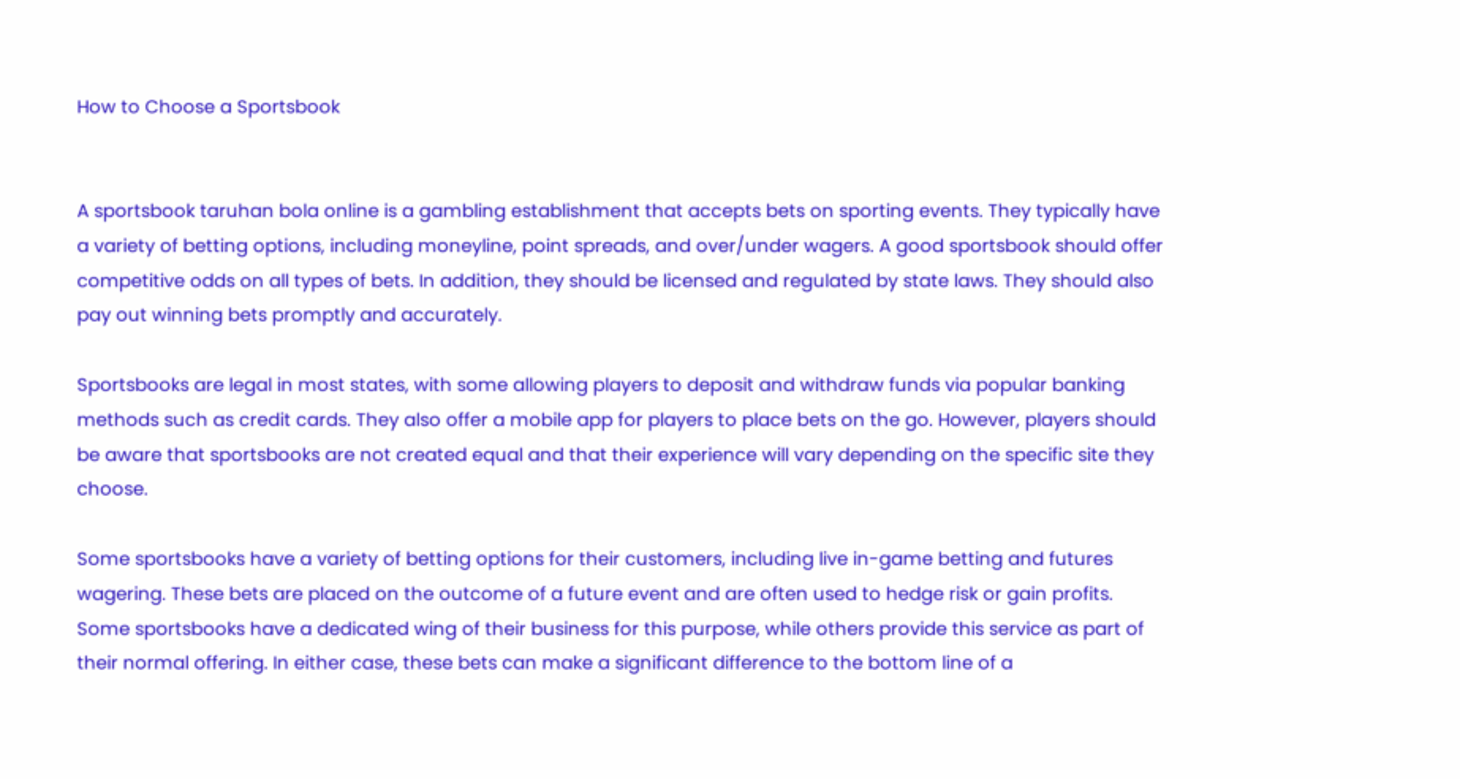How to Choose a Sportsbook


A sportsbook taruhan bola online is a gambling establishment that accepts bets on sporting events. They typically have a variety of betting options, including moneyline, point spreads, and over/under wagers. A good sportsbook should offer competitive odds on all types of bets. In addition, they should be licensed and regulated by state laws. They should also pay out winning bets promptly and accurately.

Sportsbooks are legal in most states, with some allowing players to deposit and withdraw funds via popular banking methods such as credit cards. They also offer a mobile app for players to place bets on the go. However, players should be aware that sportsbooks are not created equal and that their experience will vary depending on the specific site they choose.

Some sportsbooks have a variety of betting options for their customers, including live in-game betting and futures wagering. These bets are placed on the outcome of a future event and are often used to hedge risk or gain profits. Some sportsbooks have a dedicated wing of their business for this purpose, while others provide this service as part of their normal offering. In either case, these bets can make a significant difference to the bottom line of a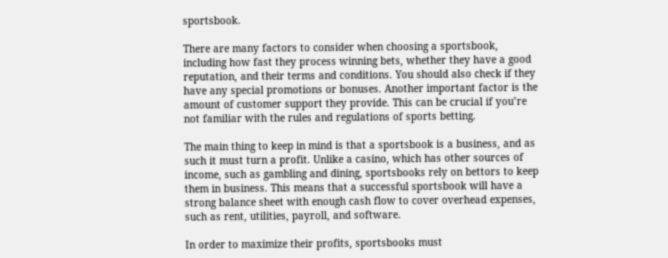sportsbook.

There are many factors to consider when choosing a sportsbook, including how fast they process winning bets, whether they have a good reputation, and their terms and conditions. You should also check if they have any special promotions or bonuses. Another important factor is the amount of customer support they provide. This can be crucial if you’re not familiar with the rules and regulations of sports betting.

The main thing to keep in mind is that a sportsbook is a business, and as such it must turn a profit. Unlike a casino, which has other sources of income, such as gambling and dining, sportsbooks rely on bettors to keep them in business. This means that a successful sportsbook will have a strong balance sheet with enough cash flow to cover overhead expenses, such as rent, utilities, payroll, and software.

In order to maximize their profits, sportsbooks must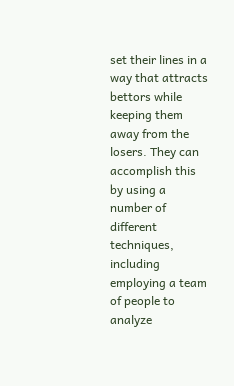set their lines in a way that attracts bettors while keeping them away from the losers. They can accomplish this by using a number of different techniques, including employing a team of people to analyze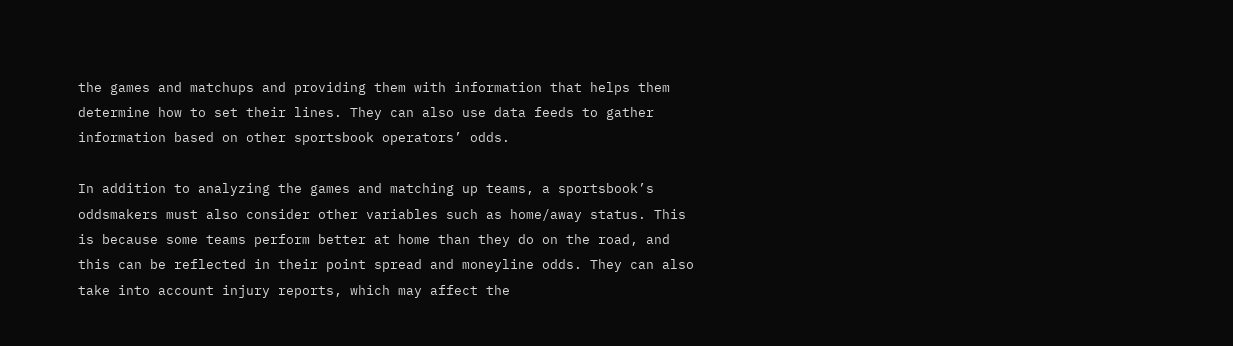the games and matchups and providing them with information that helps them determine how to set their lines. They can also use data feeds to gather information based on other sportsbook operators’ odds.

In addition to analyzing the games and matching up teams, a sportsbook’s oddsmakers must also consider other variables such as home/away status. This is because some teams perform better at home than they do on the road, and this can be reflected in their point spread and moneyline odds. They can also take into account injury reports, which may affect the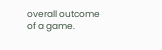overall outcome of a game.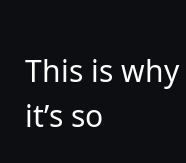This is why it’s so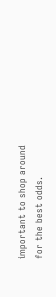important to shop around for the best odds.